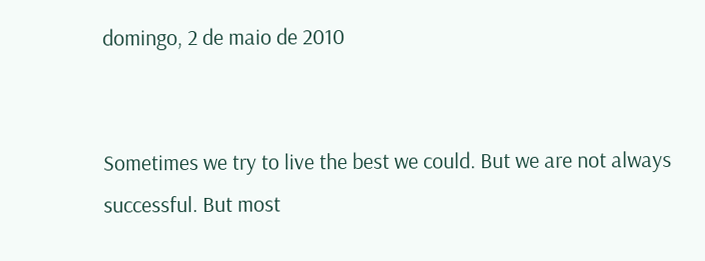domingo, 2 de maio de 2010


Sometimes we try to live the best we could. But we are not always successful. But most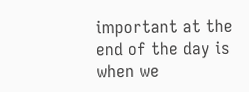important at the end of the day is when we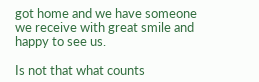got home and we have someone we receive with great smile and happy to see us.

Is not that what counts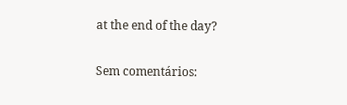at the end of the day?

Sem comentários: